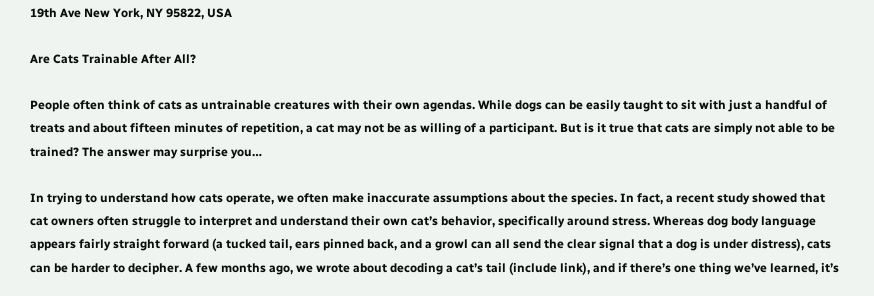19th Ave New York, NY 95822, USA

Are Cats Trainable After All?

People often think of cats as untrainable creatures with their own agendas. While dogs can be easily taught to sit with just a handful of treats and about fifteen minutes of repetition, a cat may not be as willing of a participant. But is it true that cats are simply not able to be trained? The answer may surprise you…

In trying to understand how cats operate, we often make inaccurate assumptions about the species. In fact, a recent study showed that cat owners often struggle to interpret and understand their own cat’s behavior, specifically around stress. Whereas dog body language appears fairly straight forward (a tucked tail, ears pinned back, and a growl can all send the clear signal that a dog is under distress), cats can be harder to decipher. A few months ago, we wrote about decoding a cat’s tail (include link), and if there’s one thing we’ve learned, it’s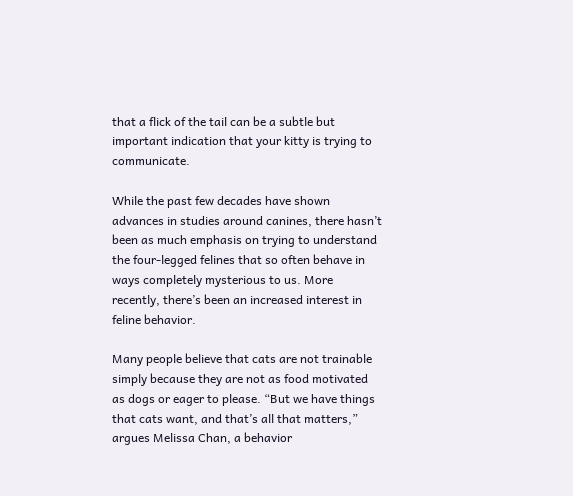that a flick of the tail can be a subtle but important indication that your kitty is trying to communicate.

While the past few decades have shown advances in studies around canines, there hasn’t been as much emphasis on trying to understand the four-legged felines that so often behave in ways completely mysterious to us. More recently, there’s been an increased interest in feline behavior.

Many people believe that cats are not trainable simply because they are not as food motivated as dogs or eager to please. “But we have things that cats want, and that’s all that matters,” argues Melissa Chan, a behavior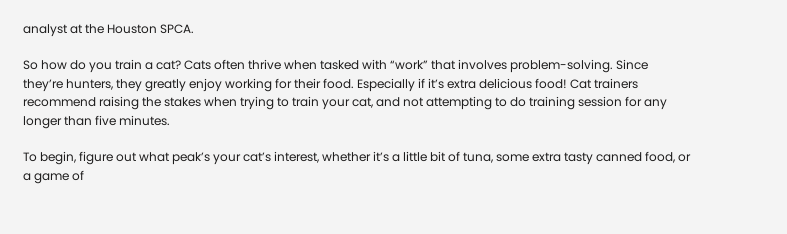analyst at the Houston SPCA.

So how do you train a cat? Cats often thrive when tasked with “work” that involves problem-solving. Since they’re hunters, they greatly enjoy working for their food. Especially if it’s extra delicious food! Cat trainers recommend raising the stakes when trying to train your cat, and not attempting to do training session for any longer than five minutes.

To begin, figure out what peak’s your cat’s interest, whether it’s a little bit of tuna, some extra tasty canned food, or a game of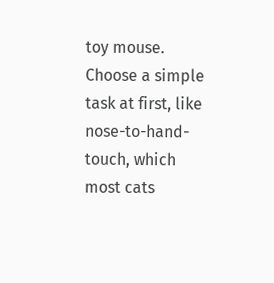toy mouse. Choose a simple task at first, like nose-to-hand-touch, which most cats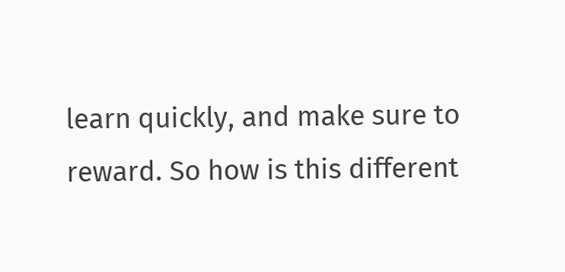learn quickly, and make sure to reward. So how is this different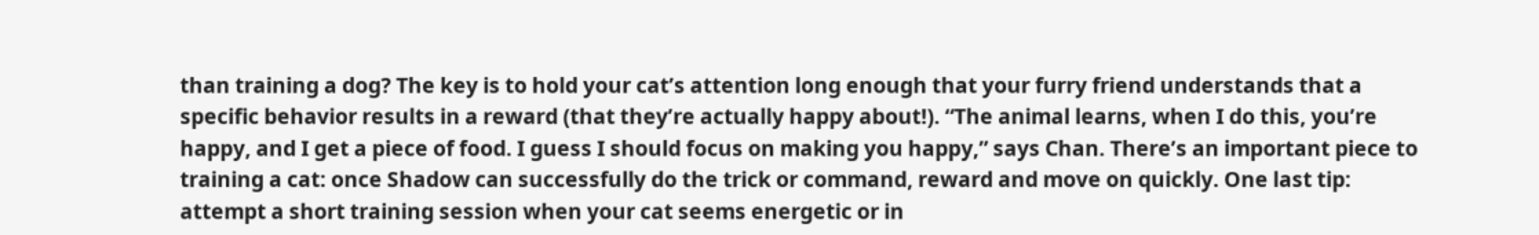than training a dog? The key is to hold your cat’s attention long enough that your furry friend understands that a specific behavior results in a reward (that they’re actually happy about!). “The animal learns, when I do this, you’re happy, and I get a piece of food. I guess I should focus on making you happy,” says Chan. There’s an important piece to training a cat: once Shadow can successfully do the trick or command, reward and move on quickly. One last tip: attempt a short training session when your cat seems energetic or in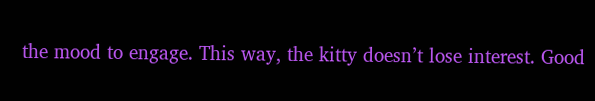the mood to engage. This way, the kitty doesn’t lose interest. Good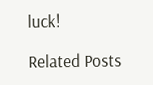luck!

Related Posts